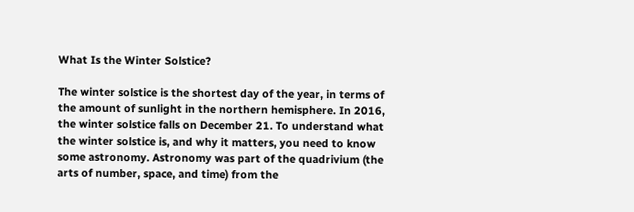What Is the Winter Solstice?

The winter solstice is the shortest day of the year, in terms of the amount of sunlight in the northern hemisphere. In 2016, the winter solstice falls on December 21. To understand what the winter solstice is, and why it matters, you need to know some astronomy. Astronomy was part of the quadrivium (the arts of number, space, and time) from the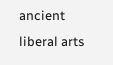ancient liberal arts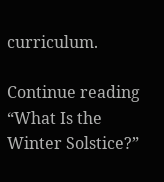curriculum.

Continue reading “What Is the Winter Solstice?”